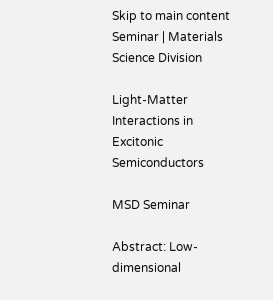Skip to main content
Seminar | Materials Science Division

Light-Matter Interactions in Excitonic Semiconductors

MSD Seminar

Abstract: Low-dimensional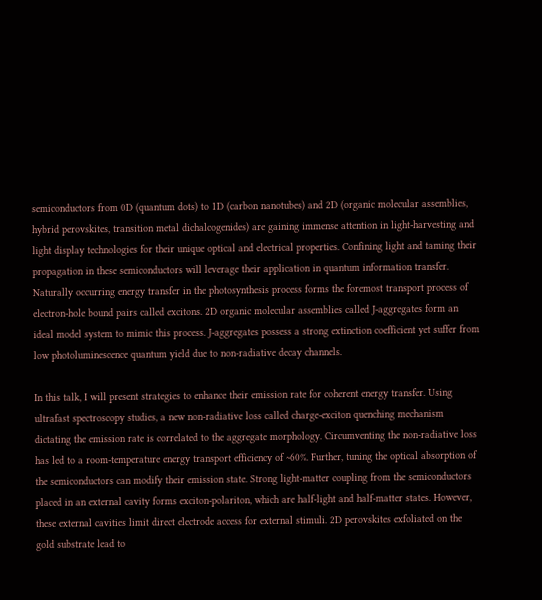semiconductors from 0D (quantum dots) to 1D (carbon nanotubes) and 2D (organic molecular assemblies, hybrid perovskites, transition metal dichalcogenides) are gaining immense attention in light-harvesting and light display technologies for their unique optical and electrical properties. Confining light and taming their propagation in these semiconductors will leverage their application in quantum information transfer. Naturally occurring energy transfer in the photosynthesis process forms the foremost transport process of electron-hole bound pairs called excitons. 2D organic molecular assemblies called J-aggregates form an ideal model system to mimic this process. J-aggregates possess a strong extinction coefficient yet suffer from low photoluminescence quantum yield due to non-radiative decay channels.

In this talk, I will present strategies to enhance their emission rate for coherent energy transfer. Using ultrafast spectroscopy studies, a new non-radiative loss called charge-exciton quenching mechanism dictating the emission rate is correlated to the aggregate morphology. Circumventing the non-radiative loss has led to a room-temperature energy transport efficiency of ~60%. Further, tuning the optical absorption of the semiconductors can modify their emission state. Strong light-matter coupling from the semiconductors placed in an external cavity forms exciton-polariton, which are half-light and half-matter states. However, these external cavities limit direct electrode access for external stimuli. 2D perovskites exfoliated on the gold substrate lead to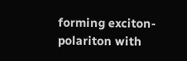forming exciton-polariton with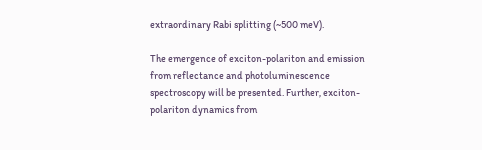extraordinary Rabi splitting (~500 meV).

The emergence of exciton-polariton and emission from reflectance and photoluminescence spectroscopy will be presented. Further, exciton-polariton dynamics from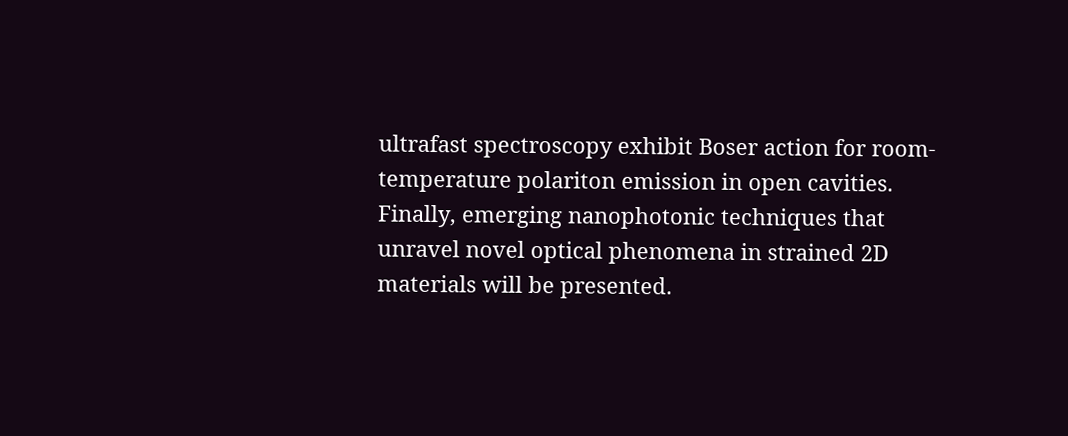ultrafast spectroscopy exhibit Boser action for room-temperature polariton emission in open cavities. Finally, emerging nanophotonic techniques that unravel novel optical phenomena in strained 2D materials will be presented.